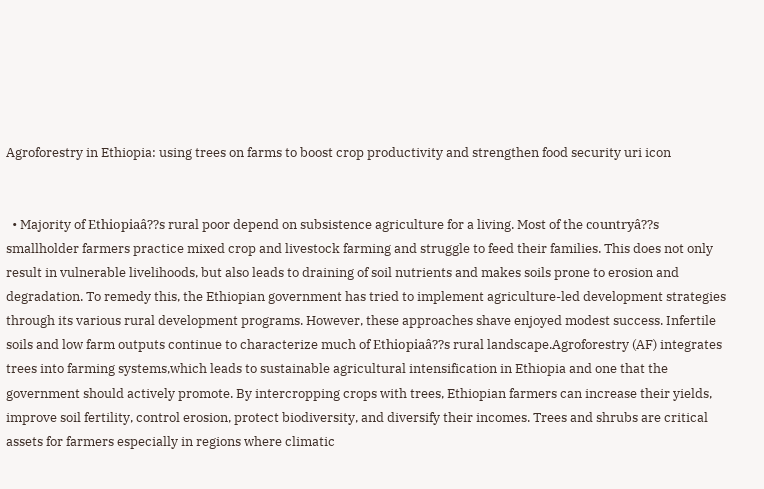Agroforestry in Ethiopia: using trees on farms to boost crop productivity and strengthen food security uri icon


  • Majority of Ethiopiaâ??s rural poor depend on subsistence agriculture for a living. Most of the countryâ??s smallholder farmers practice mixed crop and livestock farming and struggle to feed their families. This does not only result in vulnerable livelihoods, but also leads to draining of soil nutrients and makes soils prone to erosion and degradation. To remedy this, the Ethiopian government has tried to implement agriculture-led development strategies through its various rural development programs. However, these approaches shave enjoyed modest success. Infertile soils and low farm outputs continue to characterize much of Ethiopiaâ??s rural landscape.Agroforestry (AF) integrates trees into farming systems,which leads to sustainable agricultural intensification in Ethiopia and one that the government should actively promote. By intercropping crops with trees, Ethiopian farmers can increase their yields, improve soil fertility, control erosion, protect biodiversity, and diversify their incomes. Trees and shrubs are critical assets for farmers especially in regions where climatic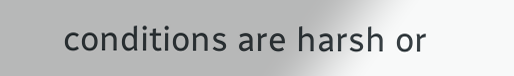conditions are harsh or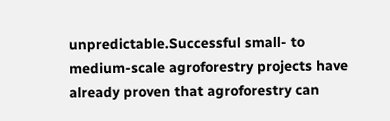unpredictable.Successful small- to medium-scale agroforestry projects have already proven that agroforestry can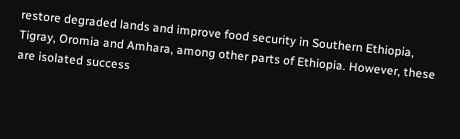restore degraded lands and improve food security in Southern Ethiopia, Tigray, Oromia and Amhara, among other parts of Ethiopia. However, these are isolated success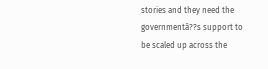stories and they need the governmentâ??s support to be scaled up across the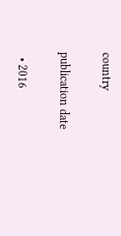country

publication date

  • 2016